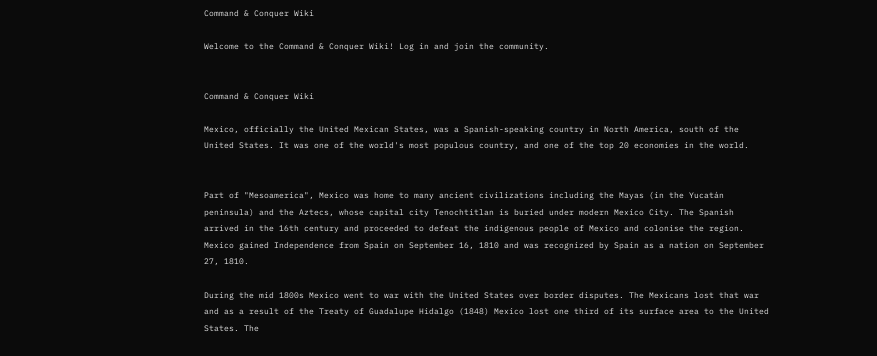Command & Conquer Wiki

Welcome to the Command & Conquer Wiki! Log in and join the community.


Command & Conquer Wiki

Mexico, officially the United Mexican States, was a Spanish-speaking country in North America, south of the United States. It was one of the world's most populous country, and one of the top 20 economies in the world.


Part of "Mesoamerica", Mexico was home to many ancient civilizations including the Mayas (in the Yucatán peninsula) and the Aztecs, whose capital city Tenochtitlan is buried under modern Mexico City. The Spanish arrived in the 16th century and proceeded to defeat the indigenous people of Mexico and colonise the region. Mexico gained Independence from Spain on September 16, 1810 and was recognized by Spain as a nation on September 27, 1810.

During the mid 1800s Mexico went to war with the United States over border disputes. The Mexicans lost that war and as a result of the Treaty of Guadalupe Hidalgo (1848) Mexico lost one third of its surface area to the United States. The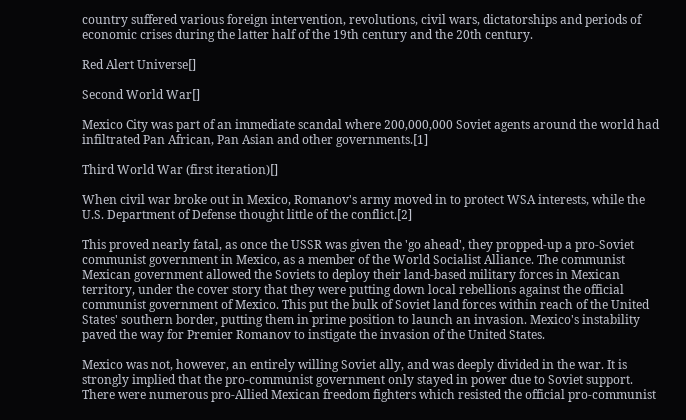country suffered various foreign intervention, revolutions, civil wars, dictatorships and periods of economic crises during the latter half of the 19th century and the 20th century.

Red Alert Universe[]

Second World War[]

Mexico City was part of an immediate scandal where 200,000,000 Soviet agents around the world had infiltrated Pan African, Pan Asian and other governments.[1]

Third World War (first iteration)[]

When civil war broke out in Mexico, Romanov's army moved in to protect WSA interests, while the U.S. Department of Defense thought little of the conflict.[2]

This proved nearly fatal, as once the USSR was given the 'go ahead', they propped-up a pro-Soviet communist government in Mexico, as a member of the World Socialist Alliance. The communist Mexican government allowed the Soviets to deploy their land-based military forces in Mexican territory, under the cover story that they were putting down local rebellions against the official communist government of Mexico. This put the bulk of Soviet land forces within reach of the United States' southern border, putting them in prime position to launch an invasion. Mexico's instability paved the way for Premier Romanov to instigate the invasion of the United States.

Mexico was not, however, an entirely willing Soviet ally, and was deeply divided in the war. It is strongly implied that the pro-communist government only stayed in power due to Soviet support. There were numerous pro-Allied Mexican freedom fighters which resisted the official pro-communist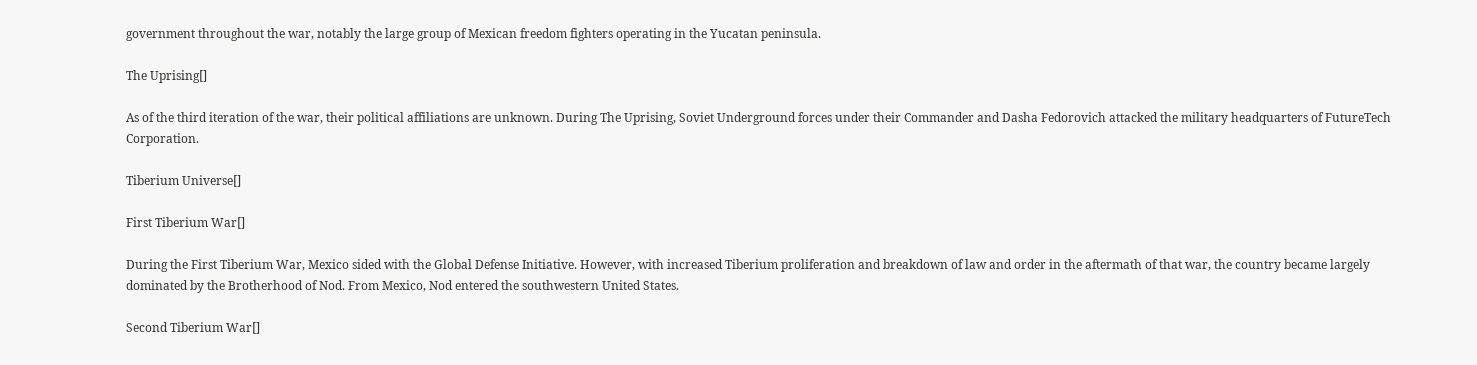government throughout the war, notably the large group of Mexican freedom fighters operating in the Yucatan peninsula.

The Uprising[]

As of the third iteration of the war, their political affiliations are unknown. During The Uprising, Soviet Underground forces under their Commander and Dasha Fedorovich attacked the military headquarters of FutureTech Corporation.

Tiberium Universe[]

First Tiberium War[]

During the First Tiberium War, Mexico sided with the Global Defense Initiative. However, with increased Tiberium proliferation and breakdown of law and order in the aftermath of that war, the country became largely dominated by the Brotherhood of Nod. From Mexico, Nod entered the southwestern United States.

Second Tiberium War[]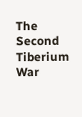The Second Tiberium War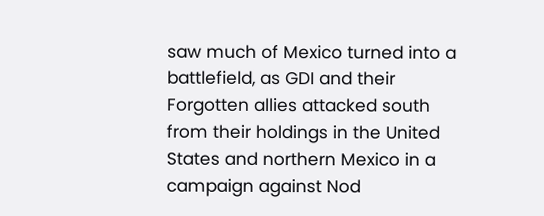saw much of Mexico turned into a battlefield, as GDI and their Forgotten allies attacked south from their holdings in the United States and northern Mexico in a campaign against Nod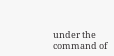under the command of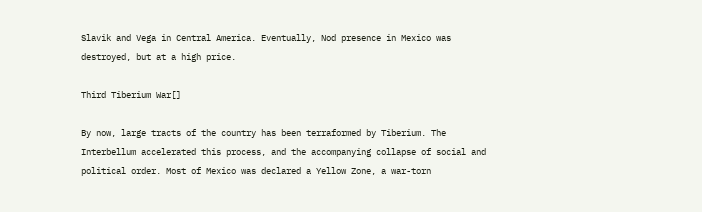Slavik and Vega in Central America. Eventually, Nod presence in Mexico was destroyed, but at a high price.

Third Tiberium War[]

By now, large tracts of the country has been terraformed by Tiberium. The Interbellum accelerated this process, and the accompanying collapse of social and political order. Most of Mexico was declared a Yellow Zone, a war-torn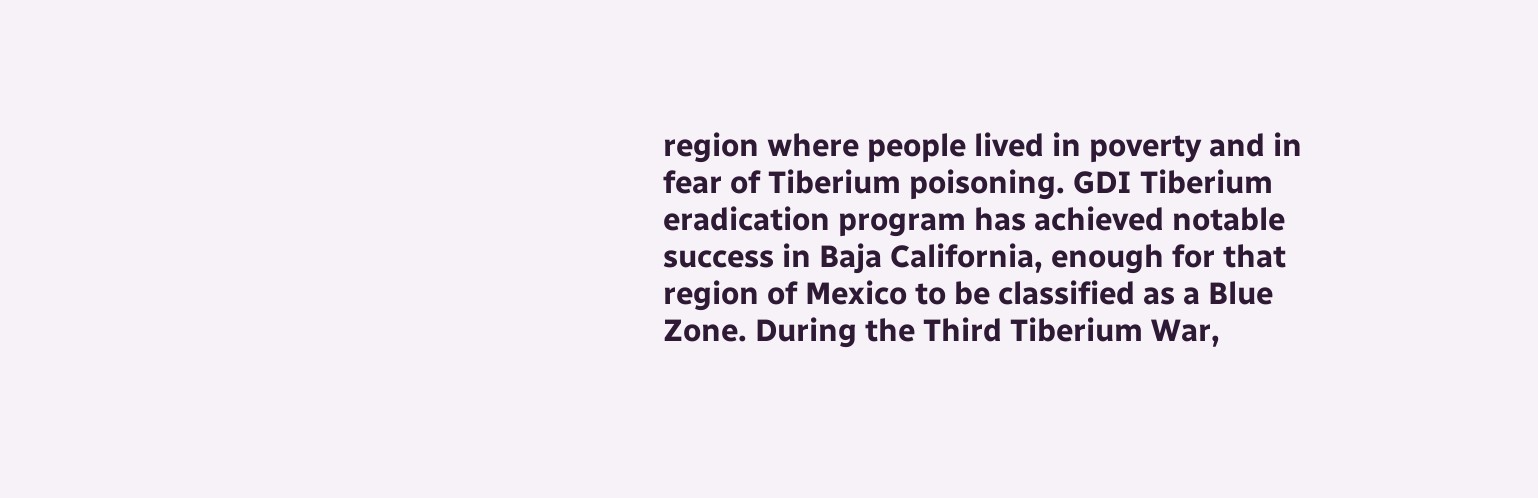region where people lived in poverty and in fear of Tiberium poisoning. GDI Tiberium eradication program has achieved notable success in Baja California, enough for that region of Mexico to be classified as a Blue Zone. During the Third Tiberium War,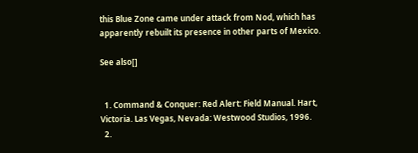this Blue Zone came under attack from Nod, which has apparently rebuilt its presence in other parts of Mexico.

See also[]


  1. Command & Conquer: Red Alert: Field Manual. Hart, Victoria. Las Vegas, Nevada: Westwood Studios, 1996.
  2.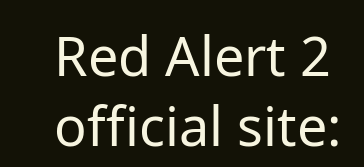Red Alert 2 official site: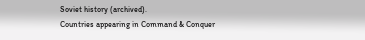Soviet history (archived).
Countries appearing in Command & Conquer